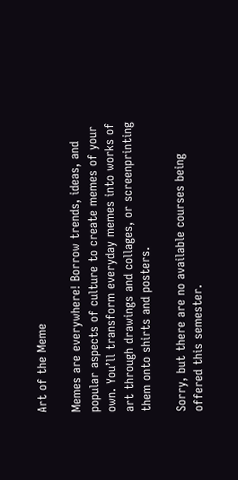Art of the Meme

Memes are everywhere! Borrow trends, ideas, and popular aspects of culture to create memes of your own. You’ll transform everyday memes into works of art through drawings and collages, or screenprinting them onto shirts and posters.

Sorry, but there are no available courses being offered this semester.